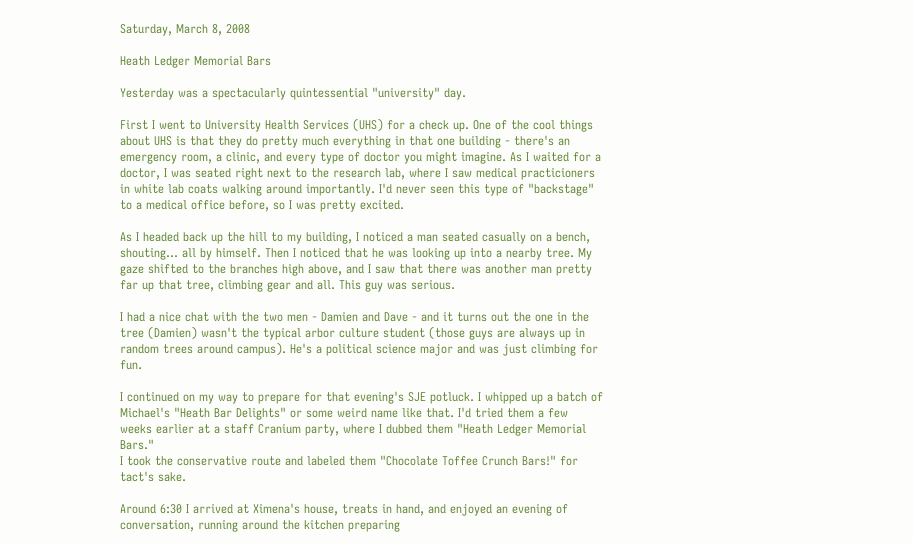Saturday, March 8, 2008

Heath Ledger Memorial Bars

Yesterday was a spectacularly quintessential "university" day.

First I went to University Health Services (UHS) for a check up. One of the cool things about UHS is that they do pretty much everything in that one building - there's an emergency room, a clinic, and every type of doctor you might imagine. As I waited for a doctor, I was seated right next to the research lab, where I saw medical practicioners in white lab coats walking around importantly. I'd never seen this type of "backstage" to a medical office before, so I was pretty excited.

As I headed back up the hill to my building, I noticed a man seated casually on a bench, shouting... all by himself. Then I noticed that he was looking up into a nearby tree. My gaze shifted to the branches high above, and I saw that there was another man pretty far up that tree, climbing gear and all. This guy was serious.

I had a nice chat with the two men - Damien and Dave - and it turns out the one in the tree (Damien) wasn't the typical arbor culture student (those guys are always up in random trees around campus). He's a political science major and was just climbing for fun.

I continued on my way to prepare for that evening's SJE potluck. I whipped up a batch of Michael's "Heath Bar Delights" or some weird name like that. I'd tried them a few weeks earlier at a staff Cranium party, where I dubbed them "Heath Ledger Memorial Bars."
I took the conservative route and labeled them "Chocolate Toffee Crunch Bars!" for tact's sake.

Around 6:30 I arrived at Ximena's house, treats in hand, and enjoyed an evening of conversation, running around the kitchen preparing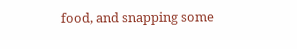food, and snapping some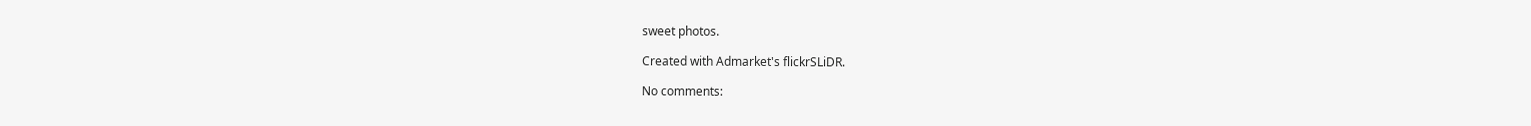sweet photos.

Created with Admarket's flickrSLiDR.

No comments: